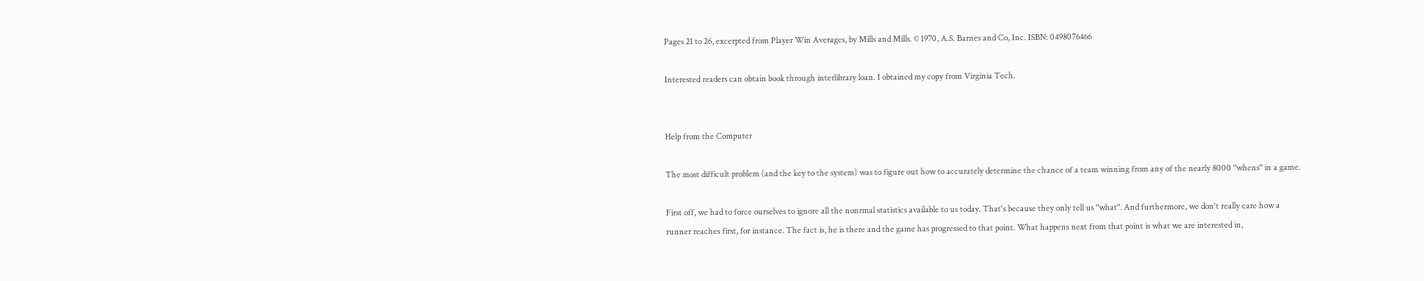Pages 21 to 26, excerpted from Player Win Averages, by Mills and Mills. © 1970, A.S. Barnes and Co, Inc. ISBN: 0498076466

Interested readers can obtain book through interlibrary loan. I obtained my copy from Virginia Tech.


Help from the Computer

The most difficult problem (and the key to the system) was to figure out how to accurately determine the chance of a team winning from any of the nearly 8000 "whens" in a game.

First off, we had to force ourselves to ignore all the nonrmal statistics available to us today. That's because they only tell us "what". And furthermore, we don't really care how a runner reaches first, for instance. The fact is, he is there and the game has progressed to that point. What happens next from that point is what we are interested in,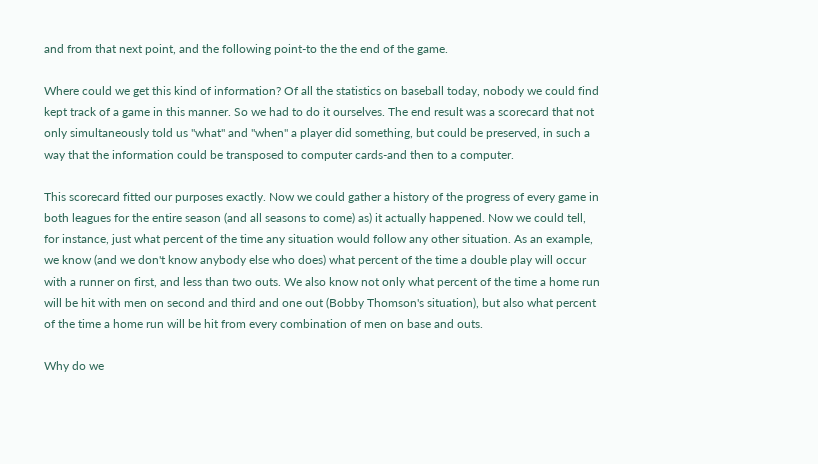and from that next point, and the following point-to the the end of the game.

Where could we get this kind of information? Of all the statistics on baseball today, nobody we could find kept track of a game in this manner. So we had to do it ourselves. The end result was a scorecard that not only simultaneously told us "what" and "when" a player did something, but could be preserved, in such a way that the information could be transposed to computer cards-and then to a computer.

This scorecard fitted our purposes exactly. Now we could gather a history of the progress of every game in both leagues for the entire season (and all seasons to come) as) it actually happened. Now we could tell, for instance, just what percent of the time any situation would follow any other situation. As an example, we know (and we don't know anybody else who does) what percent of the time a double play will occur with a runner on first, and less than two outs. We also know not only what percent of the time a home run will be hit with men on second and third and one out (Bobby Thomson's situation), but also what percent of the time a home run will be hit from every combination of men on base and outs.

Why do we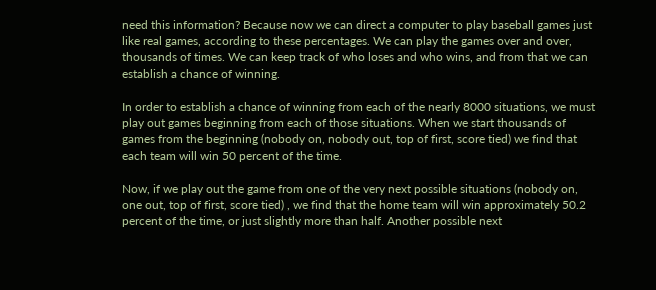need this information? Because now we can direct a computer to play baseball games just like real games, according to these percentages. We can play the games over and over, thousands of times. We can keep track of who loses and who wins, and from that we can establish a chance of winning.

In order to establish a chance of winning from each of the nearly 8000 situations, we must play out games beginning from each of those situations. When we start thousands of games from the beginning (nobody on, nobody out, top of first, score tied) we find that each team will win 50 percent of the time.

Now, if we play out the game from one of the very next possible situations (nobody on, one out, top of first, score tied) , we find that the home team will win approximately 50.2 percent of the time, or just slightly more than half. Another possible next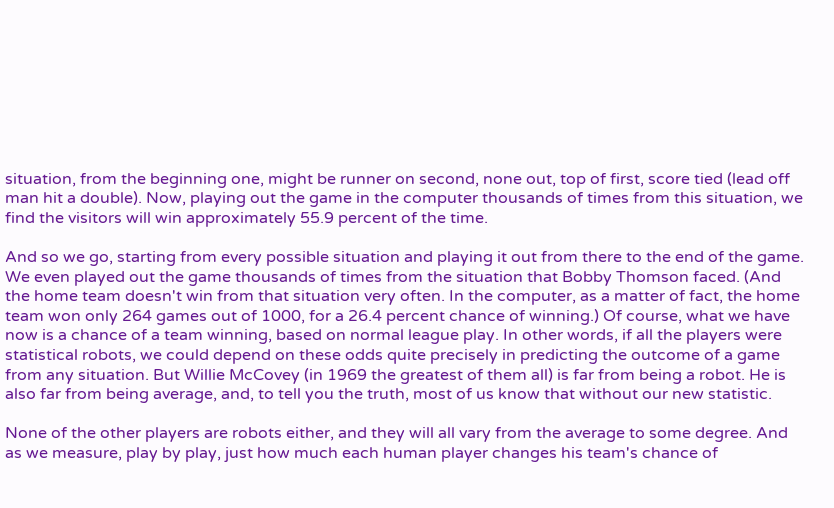situation, from the beginning one, might be runner on second, none out, top of first, score tied (lead off man hit a double). Now, playing out the game in the computer thousands of times from this situation, we find the visitors will win approximately 55.9 percent of the time.

And so we go, starting from every possible situation and playing it out from there to the end of the game. We even played out the game thousands of times from the situation that Bobby Thomson faced. (And the home team doesn't win from that situation very often. In the computer, as a matter of fact, the home team won only 264 games out of 1000, for a 26.4 percent chance of winning.) Of course, what we have now is a chance of a team winning, based on normal league play. In other words, if all the players were statistical robots, we could depend on these odds quite precisely in predicting the outcome of a game from any situation. But Willie McCovey (in 1969 the greatest of them all) is far from being a robot. He is also far from being average, and, to tell you the truth, most of us know that without our new statistic.

None of the other players are robots either, and they will all vary from the average to some degree. And as we measure, play by play, just how much each human player changes his team's chance of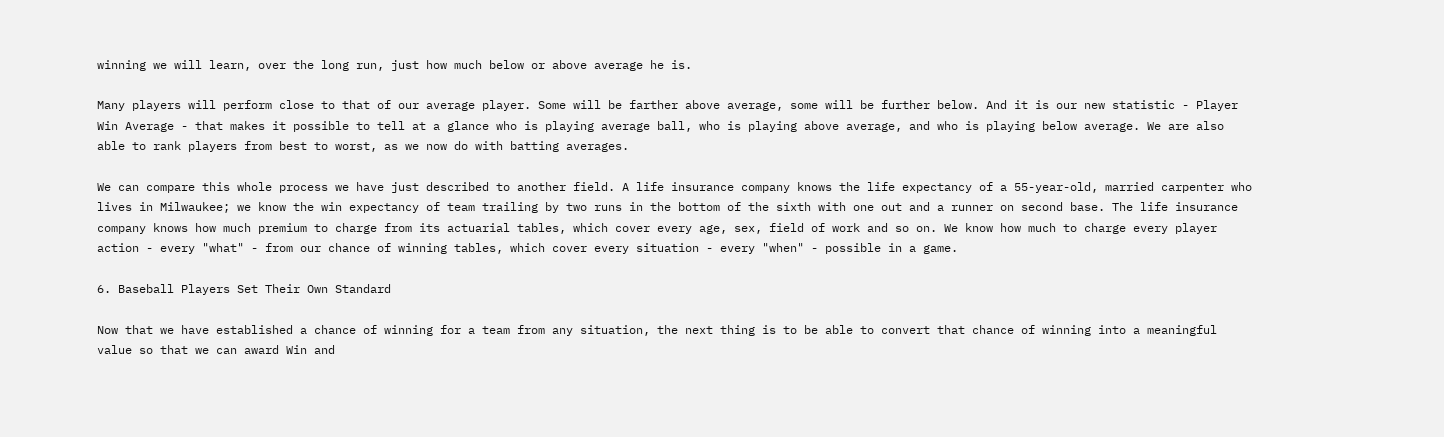winning we will learn, over the long run, just how much below or above average he is.

Many players will perform close to that of our average player. Some will be farther above average, some will be further below. And it is our new statistic - Player Win Average - that makes it possible to tell at a glance who is playing average ball, who is playing above average, and who is playing below average. We are also able to rank players from best to worst, as we now do with batting averages.

We can compare this whole process we have just described to another field. A life insurance company knows the life expectancy of a 55-year-old, married carpenter who lives in Milwaukee; we know the win expectancy of team trailing by two runs in the bottom of the sixth with one out and a runner on second base. The life insurance company knows how much premium to charge from its actuarial tables, which cover every age, sex, field of work and so on. We know how much to charge every player action - every "what" - from our chance of winning tables, which cover every situation - every "when" - possible in a game.

6. Baseball Players Set Their Own Standard

Now that we have established a chance of winning for a team from any situation, the next thing is to be able to convert that chance of winning into a meaningful value so that we can award Win and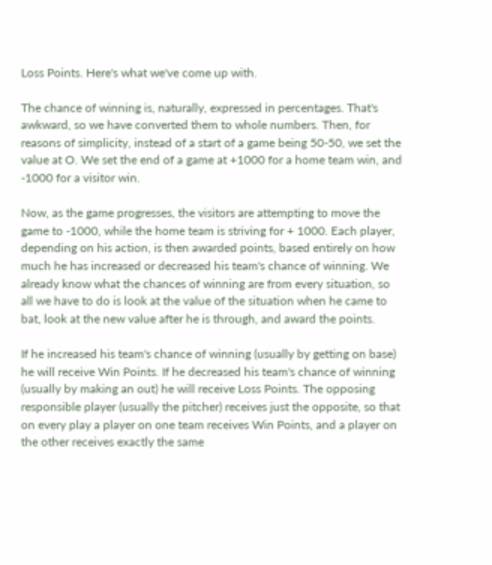Loss Points. Here's what we've come up with.

The chance of winning is, naturally, expressed in percentages. That's awkward, so we have converted them to whole numbers. Then, for reasons of simplicity, instead of a start of a game being 50-50, we set the value at O. We set the end of a game at +1000 for a home team win, and -1000 for a visitor win.

Now, as the game progresses, the visitors are attempting to move the game to -1000, while the home team is striving for + 1000. Each player, depending on his action, is then awarded points, based entirely on how much he has increased or decreased his team's chance of winning. We already know what the chances of winning are from every situation, so all we have to do is look at the value of the situation when he came to bat, look at the new value after he is through, and award the points.

If he increased his team's chance of winning (usually by getting on base) he will receive Win Points. If he decreased his team's chance of winning (usually by making an out) he will receive Loss Points. The opposing responsible player (usually the pitcher) receives just the opposite, so that on every play a player on one team receives Win Points, and a player on the other receives exactly the same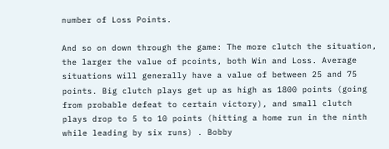number of Loss Points.

And so on down through the game: The more clutch the situation, the larger the value of pcoints, both Win and Loss. Average situations will generally have a value of between 25 and 75 points. Big clutch plays get up as high as 1800 points (going from probable defeat to certain victory), and small clutch plays drop to 5 to 10 points (hitting a home run in the ninth while leading by six runs) . Bobby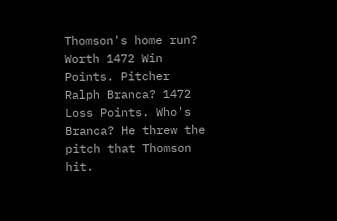Thomson's home run? Worth 1472 Win Points. Pitcher Ralph Branca? 1472 Loss Points. Who's Branca? He threw the pitch that Thomson hit.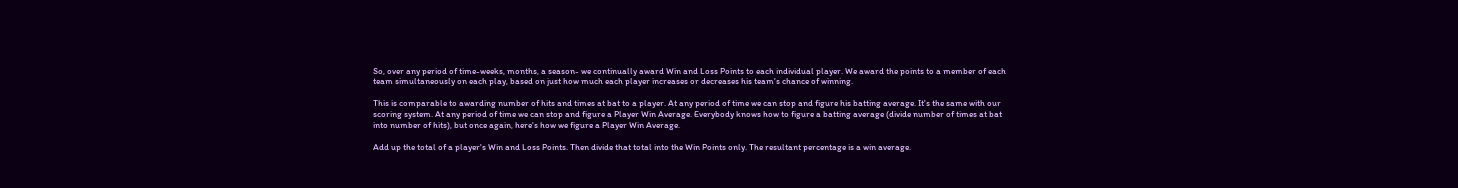So, over any period of time-weeks, months, a season- we continually award Win and Loss Points to each individual player. We award the points to a member of each team simultaneously on each play, based on just how much each player increases or decreases his team's chance of winning.

This is comparable to awarding number of hits and times at bat to a player. At any period of time we can stop and figure his batting average. It's the same with our scoring system. At any period of time we can stop and figure a Player Win Average. Everybody knows how to figure a batting average (divide number of times at bat into number of hits), but once again, here's how we figure a Player Win Average.

Add up the total of a player's Win and Loss Points. Then divide that total into the Win Points only. The resultant percentage is a win average.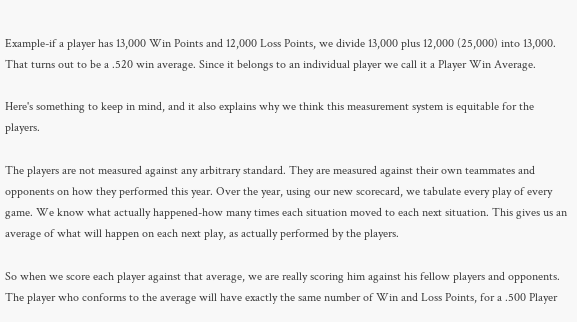Example-if a player has 13,000 Win Points and 12,000 Loss Points, we divide 13,000 plus 12,000 (25,000) into 13,000. That turns out to be a .520 win average. Since it belongs to an individual player we call it a Player Win Average.

Here's something to keep in mind, and it also explains why we think this measurement system is equitable for the players.

The players are not measured against any arbitrary standard. They are measured against their own teammates and opponents on how they performed this year. Over the year, using our new scorecard, we tabulate every play of every game. We know what actually happened-how many times each situation moved to each next situation. This gives us an average of what will happen on each next play, as actually performed by the players.

So when we score each player against that average, we are really scoring him against his fellow players and opponents. The player who conforms to the average will have exactly the same number of Win and Loss Points, for a .500 Player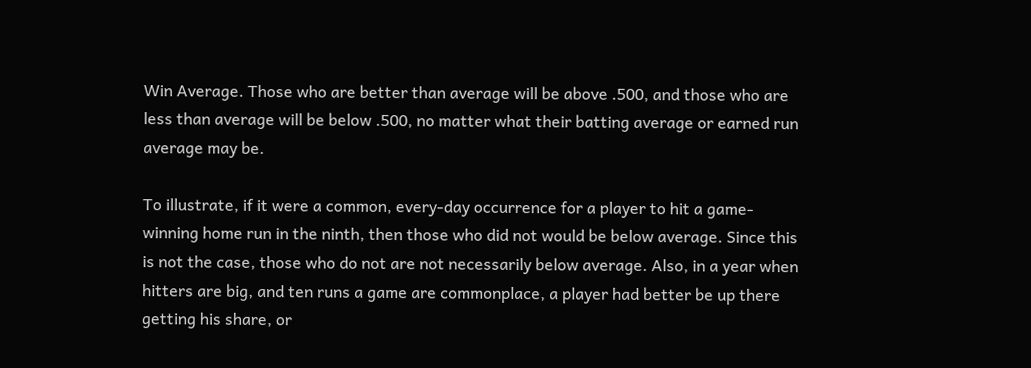Win Average. Those who are better than average will be above .500, and those who are less than average will be below .500, no matter what their batting average or earned run average may be.

To illustrate, if it were a common, every-day occurrence for a player to hit a game-winning home run in the ninth, then those who did not would be below average. Since this is not the case, those who do not are not necessarily below average. Also, in a year when hitters are big, and ten runs a game are commonplace, a player had better be up there getting his share, or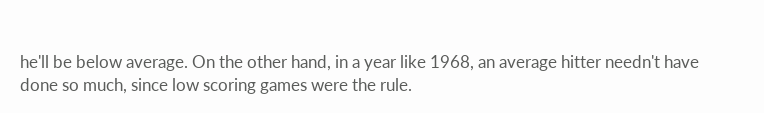he'll be below average. On the other hand, in a year like 1968, an average hitter needn't have done so much, since low scoring games were the rule.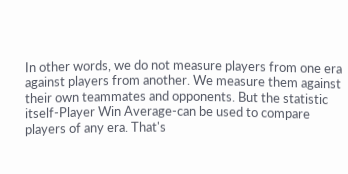In other words, we do not measure players from one era against players from another. We measure them against their own teammates and opponents. But the statistic itself-Player Win Average-can be used to compare players of any era. That's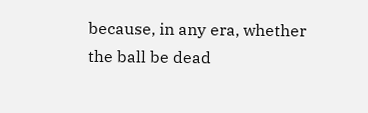because, in any era, whether the ball be dead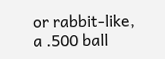or rabbit-like, a .500 ball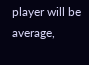player will be average,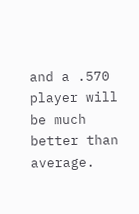and a .570 player will be much better than average.